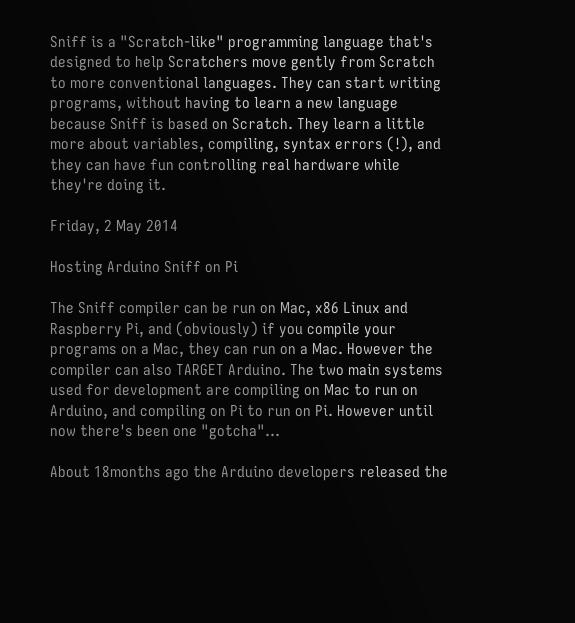Sniff is a "Scratch-like" programming language that's designed to help Scratchers move gently from Scratch to more conventional languages. They can start writing programs, without having to learn a new language because Sniff is based on Scratch. They learn a little more about variables, compiling, syntax errors (!), and they can have fun controlling real hardware while they're doing it.

Friday, 2 May 2014

Hosting Arduino Sniff on Pi

The Sniff compiler can be run on Mac, x86 Linux and Raspberry Pi, and (obviously) if you compile your programs on a Mac, they can run on a Mac. However the compiler can also TARGET Arduino. The two main systems used for development are compiling on Mac to run on Arduino, and compiling on Pi to run on Pi. However until now there's been one "gotcha"...

About 18months ago the Arduino developers released the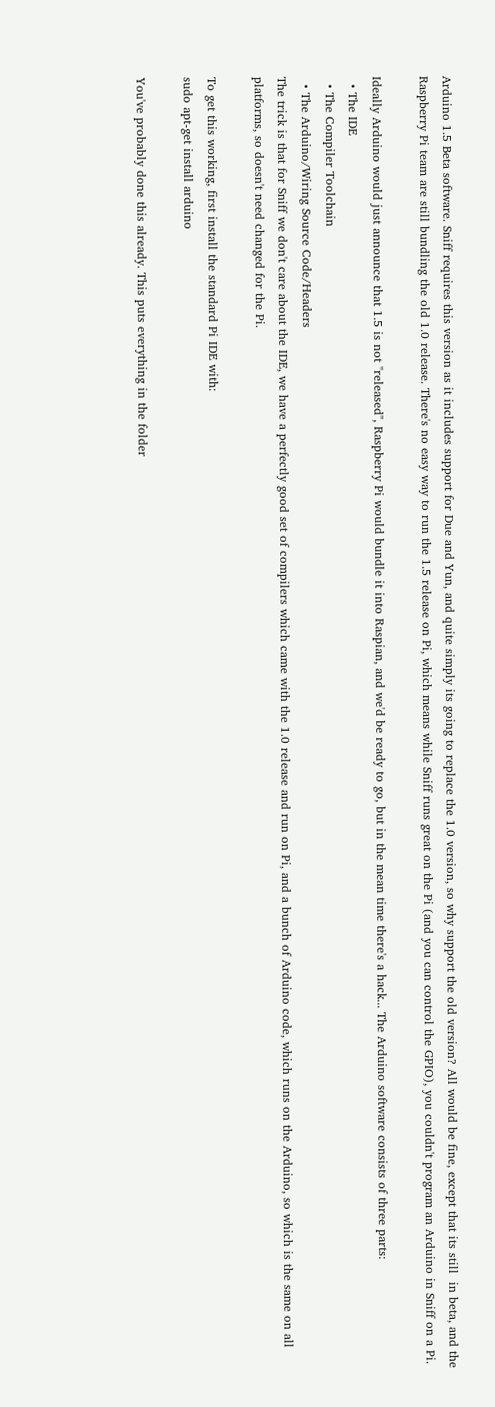Arduino 1.5 Beta software. Sniff requires this version as it includes support for Due and Yun, and quite simply its going to replace the 1.0 version, so why support the old version? All would be fine, except that its still  in beta, and the Raspberry Pi team are still bundling the old 1.0 release. There's no easy way to run the 1.5 release on Pi, which means while Sniff runs great on the Pi (and you can control the GPIO), you couldn't program an Arduino in Sniff on a Pi.

Ideally Arduino would just announce that 1.5 is not "released", Raspberry Pi would bundle it into Raspian, and we'd be ready to go, but in the mean time there's a hack... The Arduino software consists of three parts:
  • The IDE
  • The Compiler Toolchain
  • The Arduino/Wiring Source Code/Headers
The trick is that for Sniff we don't care about the IDE, we have a perfectly good set of compilers which came with the 1.0 release and run on Pi, and a bunch of Arduino code, which runs on the Arduino, so which is the same on all platforms, so doesn't need changed for the Pi.

To get this working, first install the standard Pi IDE with:
sudo apt-get install arduino

You've probably done this already. This puts everything in the folder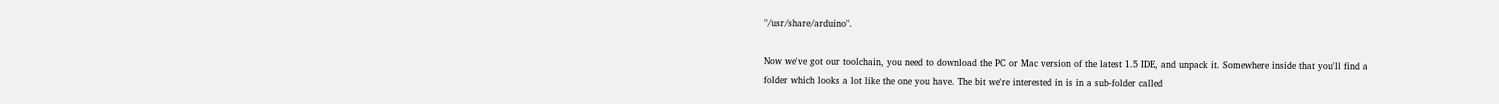"/usr/share/arduino".

Now we've got our toolchain, you need to download the PC or Mac version of the latest 1.5 IDE, and unpack it. Somewhere inside that you'll find a folder which looks a lot like the one you have. The bit we're interested in is in a sub-folder called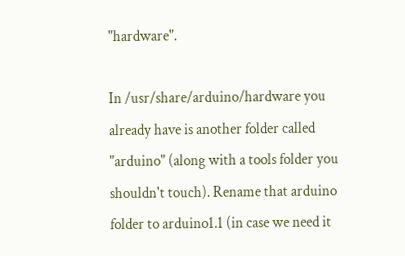"hardware".

In /usr/share/arduino/hardware you already have is another folder called "arduino" (along with a tools folder you shouldn't touch). Rename that arduino folder to arduino1.1 (in case we need it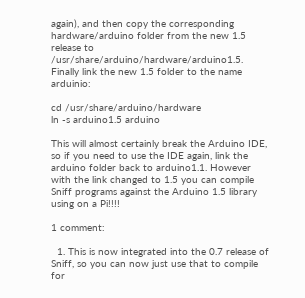again), and then copy the corresponding hardware/arduino folder from the new 1.5 release to /usr/share/arduino/hardware/arduino1.5. Finally link the new 1.5 folder to the name arduinio:

cd /usr/share/arduino/hardware
ln -s arduino1.5 arduino

This will almost certainly break the Arduino IDE, so if you need to use the IDE again, link the arduino folder back to arduino1.1. However with the link changed to 1.5 you can compile Sniff programs against the Arduino 1.5 library using on a Pi!!!!

1 comment:

  1. This is now integrated into the 0.7 release of Sniff, so you can now just use that to compile for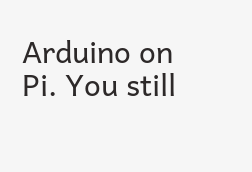Arduino on Pi. You still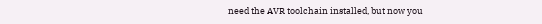need the AVR toolchain installed, but now you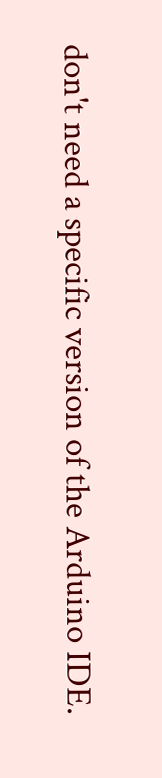don't need a specific version of the Arduino IDE.